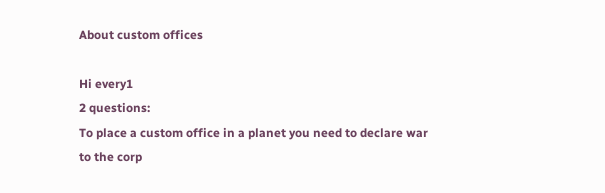About custom offices

Hi every1
2 questions:
To place a custom office in a planet you need to declare war to the corp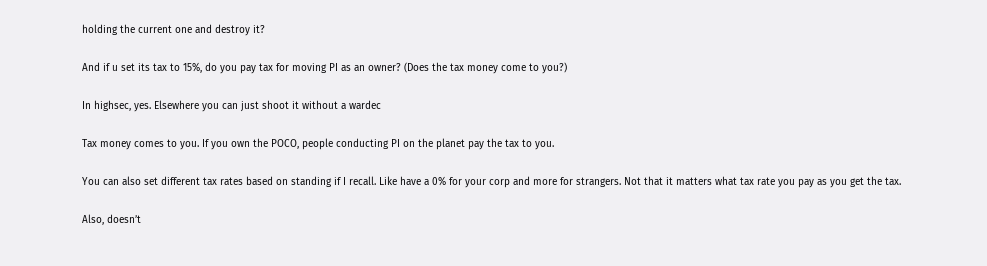holding the current one and destroy it?

And if u set its tax to 15%, do you pay tax for moving PI as an owner? (Does the tax money come to you?)

In highsec, yes. Elsewhere you can just shoot it without a wardec

Tax money comes to you. If you own the POCO, people conducting PI on the planet pay the tax to you.

You can also set different tax rates based on standing if I recall. Like have a 0% for your corp and more for strangers. Not that it matters what tax rate you pay as you get the tax.

Also, doesn’t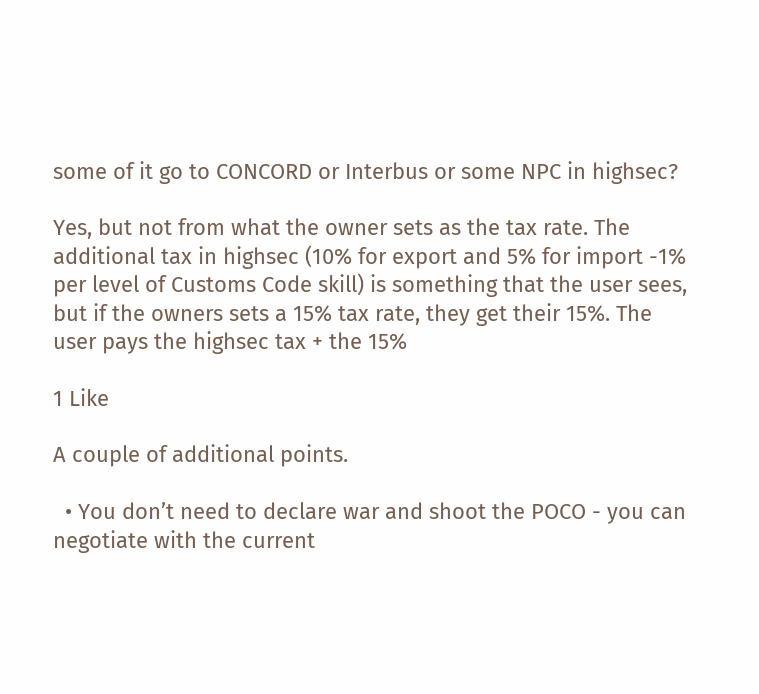some of it go to CONCORD or Interbus or some NPC in highsec?

Yes, but not from what the owner sets as the tax rate. The additional tax in highsec (10% for export and 5% for import -1% per level of Customs Code skill) is something that the user sees, but if the owners sets a 15% tax rate, they get their 15%. The user pays the highsec tax + the 15%

1 Like

A couple of additional points.

  • You don’t need to declare war and shoot the POCO - you can negotiate with the current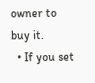owner to buy it.
  • If you set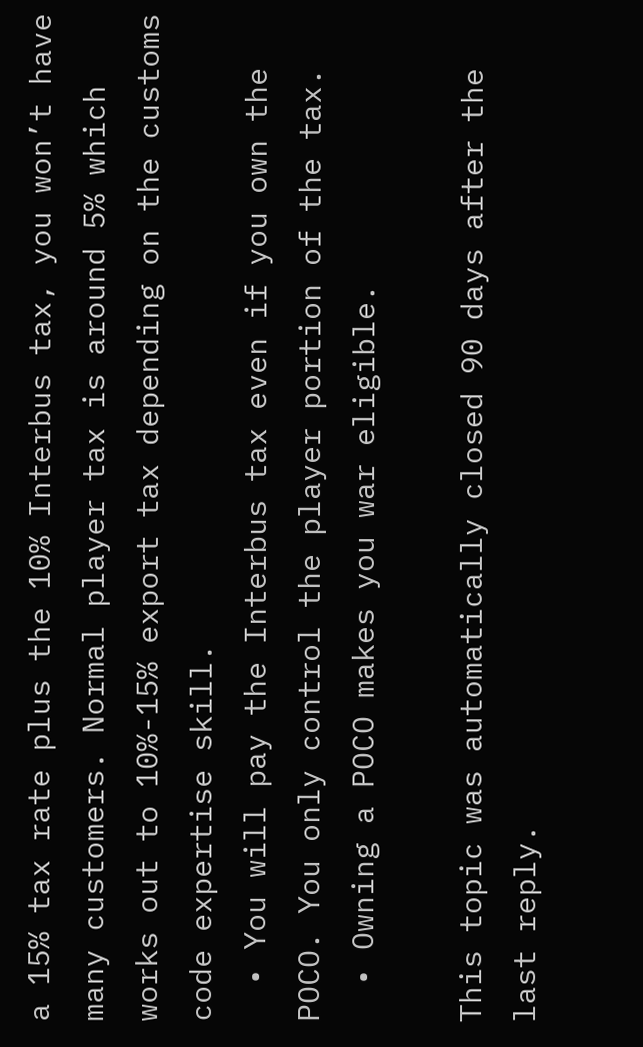a 15% tax rate plus the 10% Interbus tax, you won’t have many customers. Normal player tax is around 5% which works out to 10%-15% export tax depending on the customs code expertise skill.
  • You will pay the Interbus tax even if you own the POCO. You only control the player portion of the tax.
  • Owning a POCO makes you war eligible.

This topic was automatically closed 90 days after the last reply.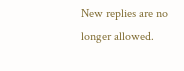New replies are no longer allowed.